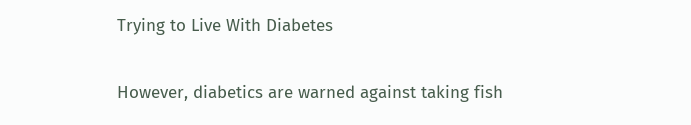Trying to Live With Diabetes

However, diabetics are warned against taking fish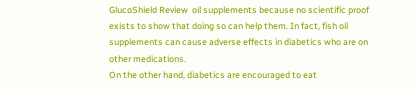GlucoShield Review  oil supplements because no scientific proof exists to show that doing so can help them. In fact, fish oil supplements can cause adverse effects in diabetics who are on other medications.
On the other hand, diabetics are encouraged to eat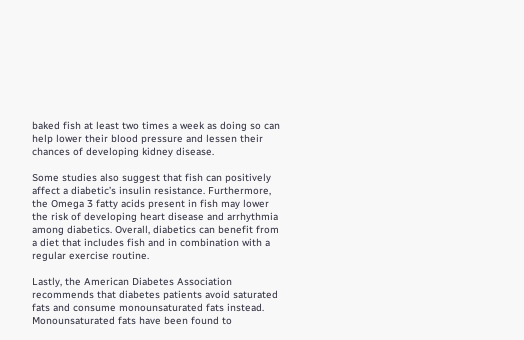baked fish at least two times a week as doing so can help lower their blood pressure and lessen their chances of developing kidney disease.

Some studies also suggest that fish can positively affect a diabetic’s insulin resistance. Furthermore, the Omega 3 fatty acids present in fish may lower the risk of developing heart disease and arrhythmia among diabetics. Overall, diabetics can benefit from a diet that includes fish and in combination with a regular exercise routine.

Lastly, the American Diabetes Association recommends that diabetes patients avoid saturated fats and consume monounsaturated fats instead. Monounsaturated fats have been found to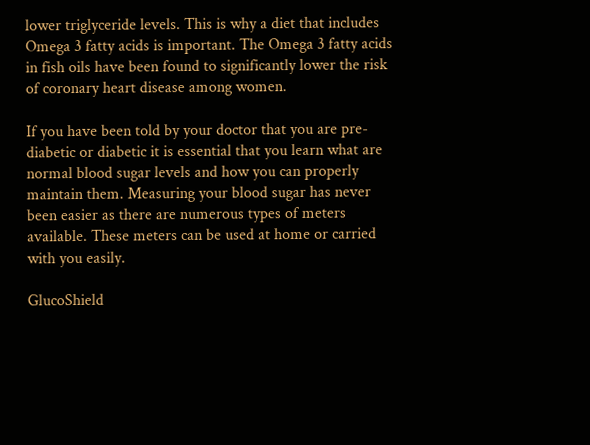lower triglyceride levels. This is why a diet that includes Omega 3 fatty acids is important. The Omega 3 fatty acids in fish oils have been found to significantly lower the risk of coronary heart disease among women.

If you have been told by your doctor that you are pre-diabetic or diabetic it is essential that you learn what are normal blood sugar levels and how you can properly maintain them. Measuring your blood sugar has never been easier as there are numerous types of meters available. These meters can be used at home or carried with you easily.

GlucoShield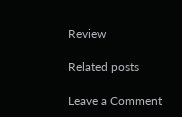Review

Related posts

Leave a Comment